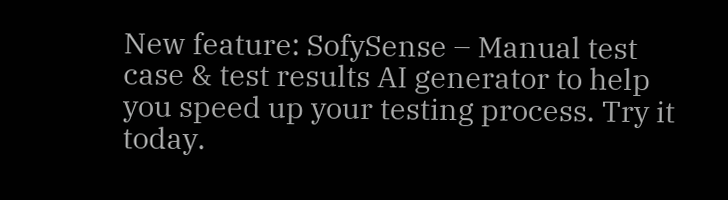New feature: SofySense – Manual test case & test results AI generator to help you speed up your testing process. Try it today.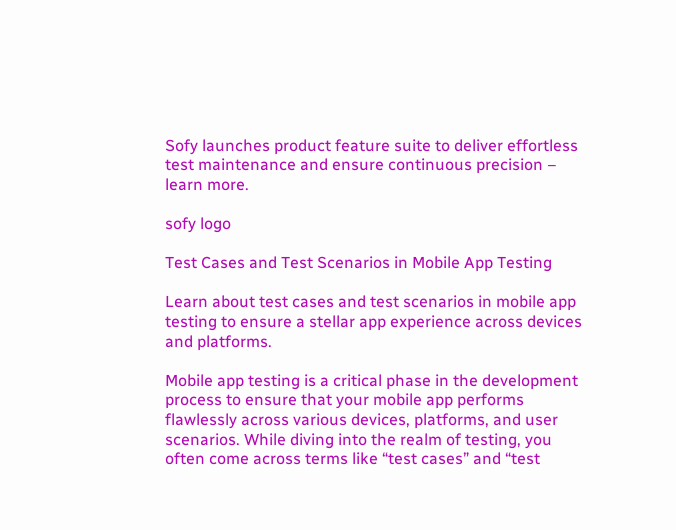Sofy launches product feature suite to deliver effortless test maintenance and ensure continuous precision – learn more.

sofy logo

Test Cases and Test Scenarios in Mobile App Testing

Learn about test cases and test scenarios in mobile app testing to ensure a stellar app experience across devices and platforms.

Mobile app testing is a critical phase in the development process to ensure that your mobile app performs flawlessly across various devices, platforms, and user scenarios. While diving into the realm of testing, you often come across terms like “test cases” and “test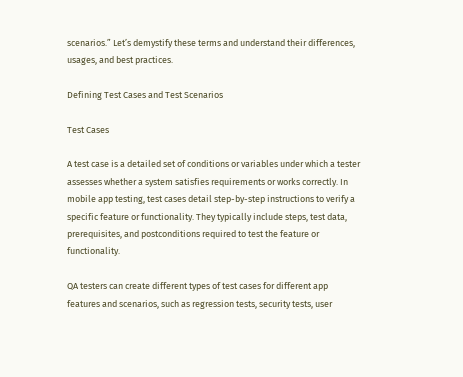scenarios.” Let’s demystify these terms and understand their differences, usages, and best practices.

Defining Test Cases and Test Scenarios

Test Cases

A test case is a detailed set of conditions or variables under which a tester assesses whether a system satisfies requirements or works correctly. In mobile app testing, test cases detail step-by-step instructions to verify a specific feature or functionality. They typically include steps, test data, prerequisites, and postconditions required to test the feature or functionality.

QA testers can create different types of test cases for different app features and scenarios, such as regression tests, security tests, user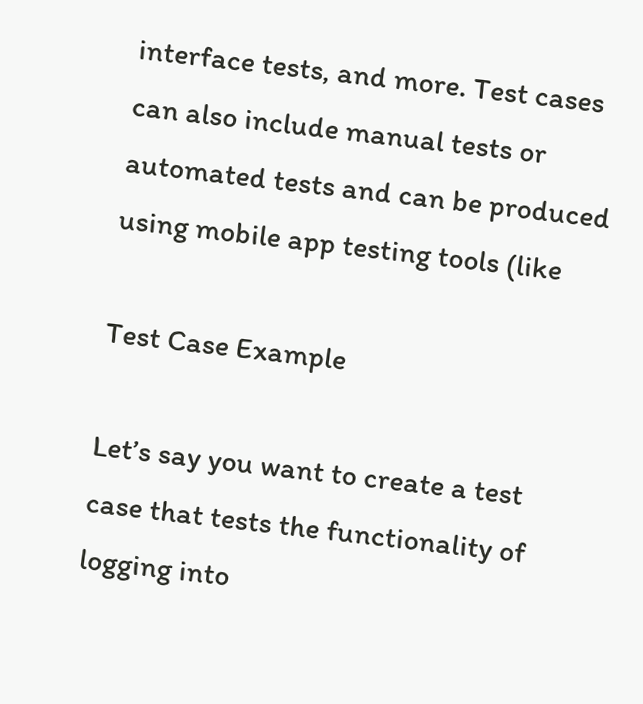interface tests, and more. Test cases can also include manual tests or automated tests and can be produced using mobile app testing tools (like

Test Case Example

Let’s say you want to create a test case that tests the functionality of logging into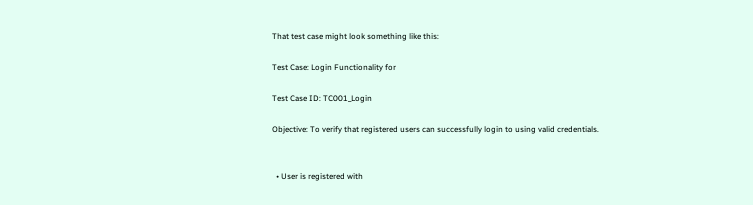That test case might look something like this:

Test Case: Login Functionality for

Test Case ID: TC001_Login

Objective: To verify that registered users can successfully login to using valid credentials.


  • User is registered with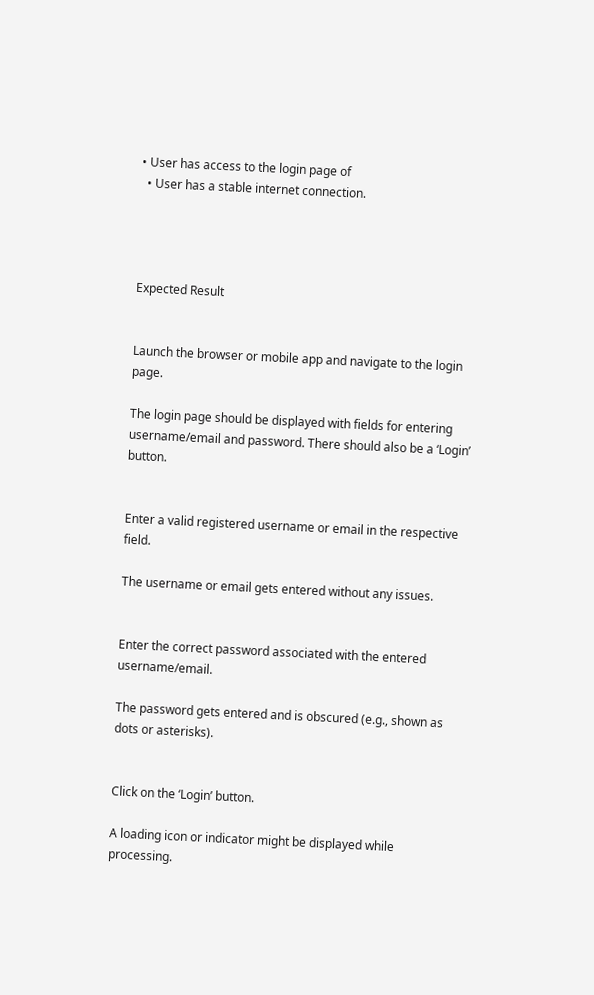• User has access to the login page of
  • User has a stable internet connection.




Expected Result


Launch the browser or mobile app and navigate to the login page.

The login page should be displayed with fields for entering username/email and password. There should also be a ‘Login’ button.


Enter a valid registered username or email in the respective field.

The username or email gets entered without any issues.


Enter the correct password associated with the entered username/email.

The password gets entered and is obscured (e.g., shown as dots or asterisks).


Click on the ‘Login’ button.

A loading icon or indicator might be displayed while processing.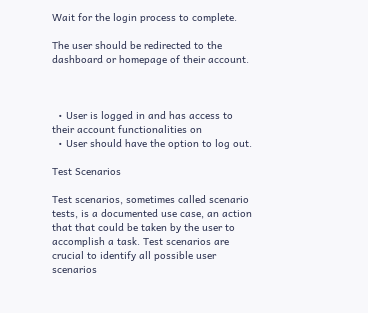Wait for the login process to complete.

The user should be redirected to the dashboard or homepage of their account.



  • User is logged in and has access to their account functionalities on
  • User should have the option to log out.

Test Scenarios

Test scenarios, sometimes called scenario tests, is a documented use case, an action that that could be taken by the user to accomplish a task. Test scenarios are crucial to identify all possible user scenarios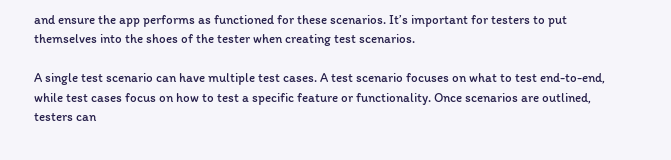and ensure the app performs as functioned for these scenarios. It’s important for testers to put themselves into the shoes of the tester when creating test scenarios.

A single test scenario can have multiple test cases. A test scenario focuses on what to test end-to-end, while test cases focus on how to test a specific feature or functionality. Once scenarios are outlined, testers can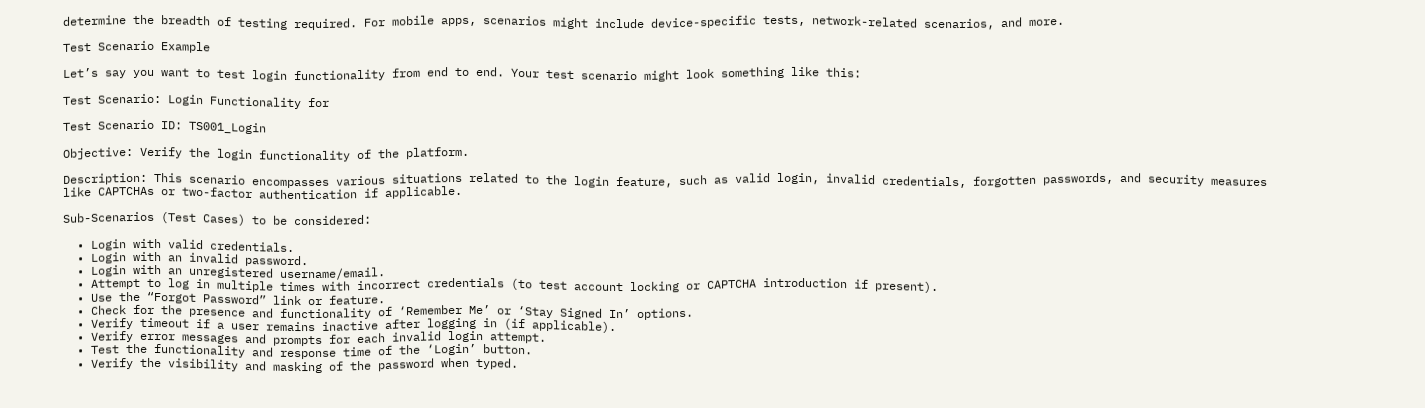determine the breadth of testing required. For mobile apps, scenarios might include device-specific tests, network-related scenarios, and more.

Test Scenario Example

Let’s say you want to test login functionality from end to end. Your test scenario might look something like this:

Test Scenario: Login Functionality for

Test Scenario ID: TS001_Login

Objective: Verify the login functionality of the platform.

Description: This scenario encompasses various situations related to the login feature, such as valid login, invalid credentials, forgotten passwords, and security measures like CAPTCHAs or two-factor authentication if applicable.

Sub-Scenarios (Test Cases) to be considered:

  • Login with valid credentials.
  • Login with an invalid password.
  • Login with an unregistered username/email.
  • Attempt to log in multiple times with incorrect credentials (to test account locking or CAPTCHA introduction if present).
  • Use the “Forgot Password” link or feature.
  • Check for the presence and functionality of ‘Remember Me’ or ‘Stay Signed In’ options.
  • Verify timeout if a user remains inactive after logging in (if applicable).
  • Verify error messages and prompts for each invalid login attempt.
  • Test the functionality and response time of the ‘Login’ button.
  • Verify the visibility and masking of the password when typed.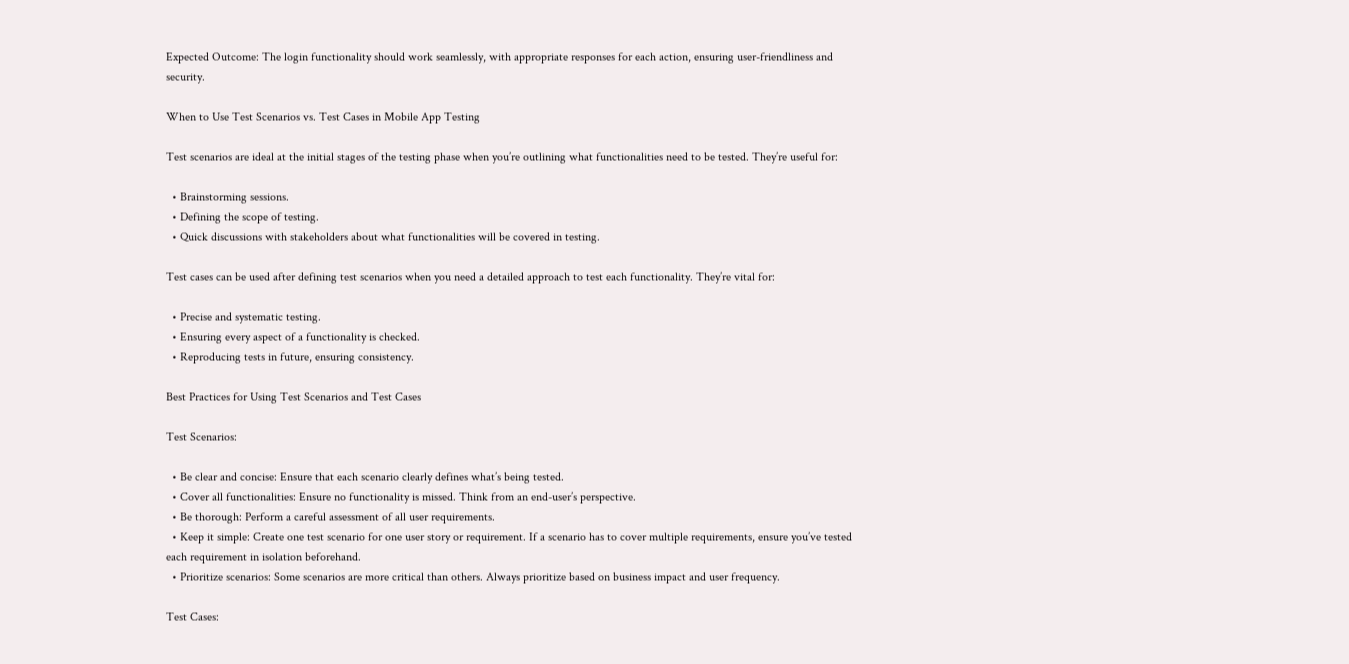Expected Outcome: The login functionality should work seamlessly, with appropriate responses for each action, ensuring user-friendliness and security.

When to Use Test Scenarios vs. Test Cases in Mobile App Testing

Test scenarios are ideal at the initial stages of the testing phase when you’re outlining what functionalities need to be tested. They’re useful for:

  • Brainstorming sessions.
  • Defining the scope of testing.
  • Quick discussions with stakeholders about what functionalities will be covered in testing.

Test cases can be used after defining test scenarios when you need a detailed approach to test each functionality. They’re vital for:

  • Precise and systematic testing.
  • Ensuring every aspect of a functionality is checked.
  • Reproducing tests in future, ensuring consistency.

Best Practices for Using Test Scenarios and Test Cases

Test Scenarios:

  • Be clear and concise: Ensure that each scenario clearly defines what’s being tested.
  • Cover all functionalities: Ensure no functionality is missed. Think from an end-user’s perspective.
  • Be thorough: Perform a careful assessment of all user requirements.
  • Keep it simple: Create one test scenario for one user story or requirement. If a scenario has to cover multiple requirements, ensure you’ve tested each requirement in isolation beforehand.
  • Prioritize scenarios: Some scenarios are more critical than others. Always prioritize based on business impact and user frequency.

Test Cases: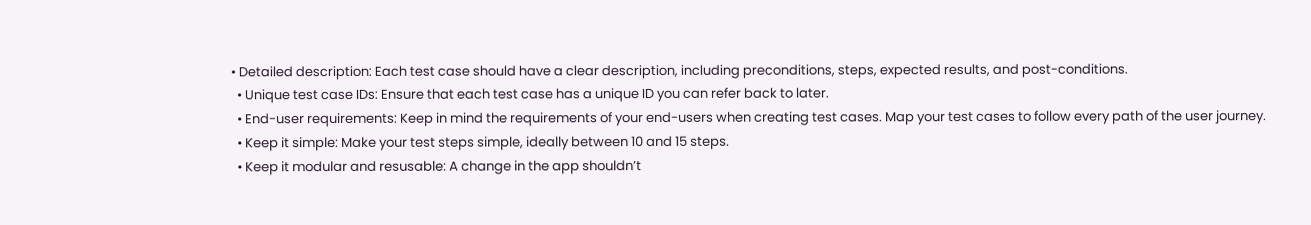• Detailed description: Each test case should have a clear description, including preconditions, steps, expected results, and post-conditions.
  • Unique test case IDs: Ensure that each test case has a unique ID you can refer back to later.
  • End-user requirements: Keep in mind the requirements of your end-users when creating test cases. Map your test cases to follow every path of the user journey.
  • Keep it simple: Make your test steps simple, ideally between 10 and 15 steps.
  • Keep it modular and resusable: A change in the app shouldn’t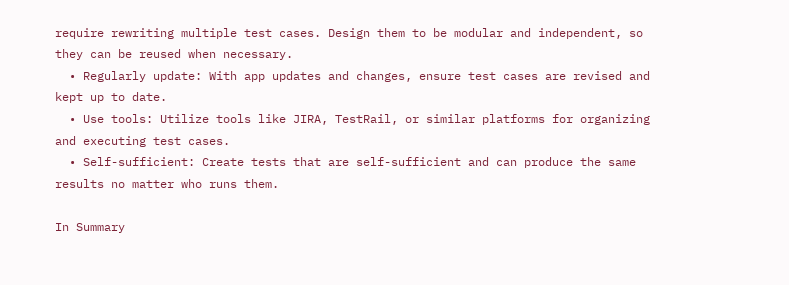require rewriting multiple test cases. Design them to be modular and independent, so they can be reused when necessary.
  • Regularly update: With app updates and changes, ensure test cases are revised and kept up to date.
  • Use tools: Utilize tools like JIRA, TestRail, or similar platforms for organizing and executing test cases.
  • Self-sufficient: Create tests that are self-sufficient and can produce the same results no matter who runs them.

In Summary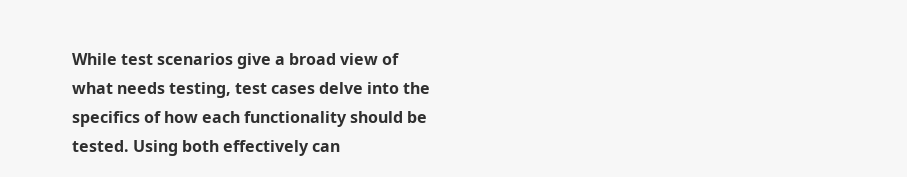While test scenarios give a broad view of what needs testing, test cases delve into the specifics of how each functionality should be tested. Using both effectively can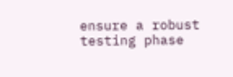ensure a robust testing phase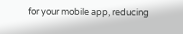for your mobile app, reducing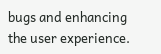bugs and enhancing the user experience.